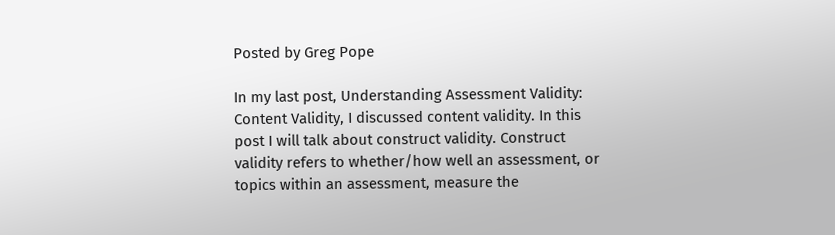Posted by Greg Pope

In my last post, Understanding Assessment Validity: Content Validity, I discussed content validity. In this post I will talk about construct validity. Construct validity refers to whether/how well an assessment, or topics within an assessment, measure the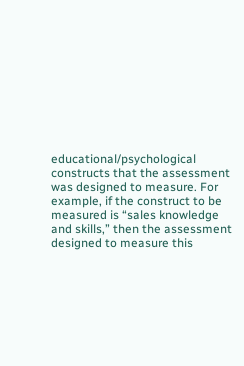educational/psychological constructs that the assessment was designed to measure. For example, if the construct to be measured is “sales knowledge and skills,” then the assessment designed to measure this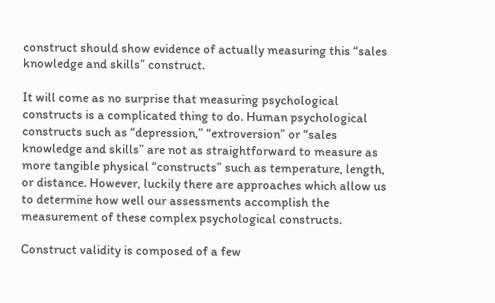construct should show evidence of actually measuring this “sales knowledge and skills” construct.

It will come as no surprise that measuring psychological constructs is a complicated thing to do. Human psychological constructs such as “depression,” “extroversion” or “sales knowledge and skills” are not as straightforward to measure as more tangible physical “constructs” such as temperature, length, or distance. However, luckily there are approaches which allow us to determine how well our assessments accomplish the measurement of these complex psychological constructs.

Construct validity is composed of a few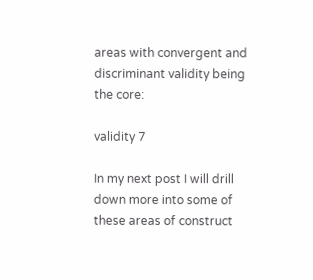areas with convergent and discriminant validity being the core:

validity 7

In my next post I will drill down more into some of these areas of construct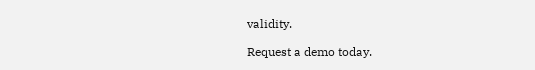validity.

Request a demo today.